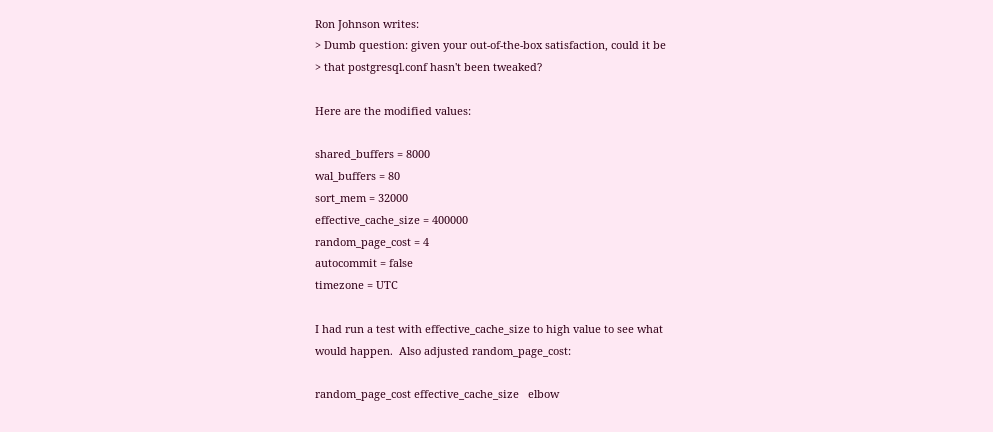Ron Johnson writes:
> Dumb question: given your out-of-the-box satisfaction, could it be
> that postgresql.conf hasn't been tweaked?

Here are the modified values:

shared_buffers = 8000
wal_buffers = 80
sort_mem = 32000
effective_cache_size = 400000
random_page_cost = 4
autocommit = false
timezone = UTC

I had run a test with effective_cache_size to high value to see what
would happen.  Also adjusted random_page_cost:

random_page_cost effective_cache_size   elbow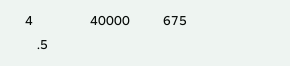4                   40000           675
    .5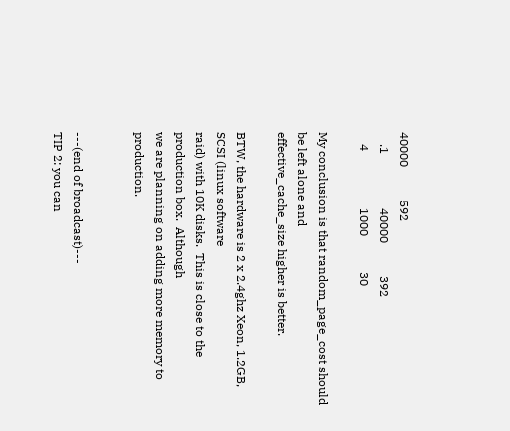40000           592
    .1                  40000           392
    4                   1000            30

My conclusion is that random_page_cost should be left alone and
effective_cache_size higher is better.

BTW, the hardware is 2 x 2.4ghz Xeon, 1.2GB, SCSI (linux software
raid) with 10K disks.  This is close to the production box.  Although
we are planning on adding more memory to production.


---(end of broadcast)---
TIP 2: you can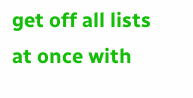get off all lists at once with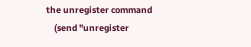the unregister command
    (send "unregister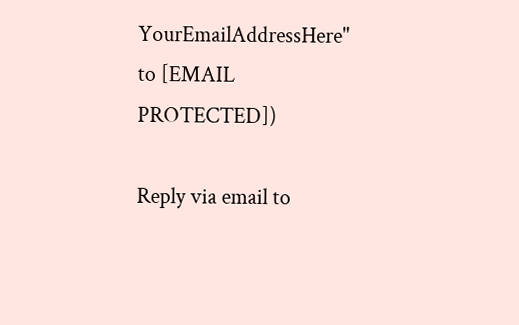YourEmailAddressHere" to [EMAIL PROTECTED])

Reply via email to